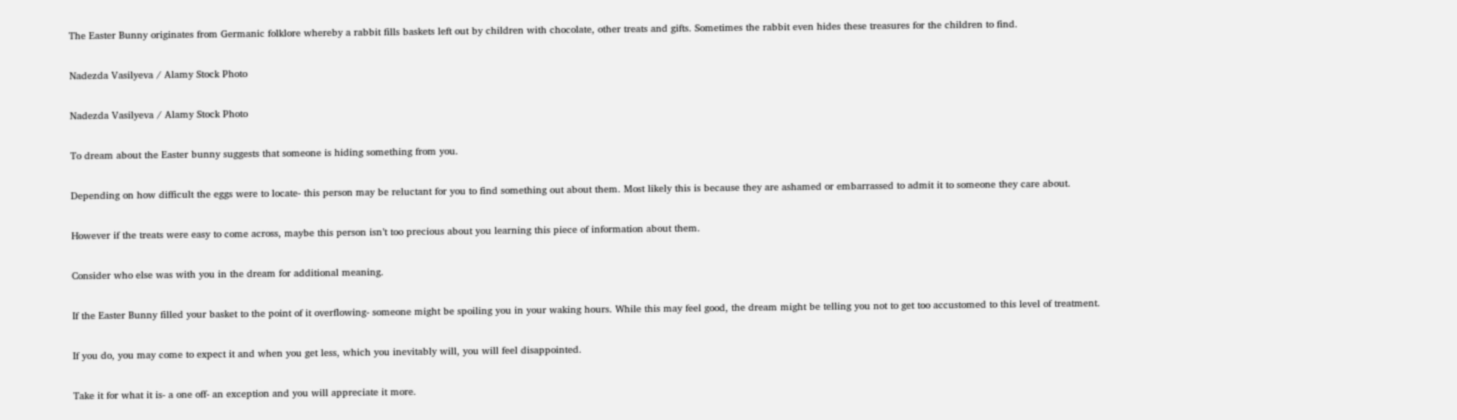The Easter Bunny originates from Germanic folklore whereby a rabbit fills baskets left out by children with chocolate, other treats and gifts. Sometimes the rabbit even hides these treasures for the children to find.

Nadezda Vasilyeva / Alamy Stock Photo

Nadezda Vasilyeva / Alamy Stock Photo

To dream about the Easter bunny suggests that someone is hiding something from you.

Depending on how difficult the eggs were to locate- this person may be reluctant for you to find something out about them. Most likely this is because they are ashamed or embarrassed to admit it to someone they care about.

However if the treats were easy to come across, maybe this person isn’t too precious about you learning this piece of information about them.

Consider who else was with you in the dream for additional meaning.

If the Easter Bunny filled your basket to the point of it overflowing- someone might be spoiling you in your waking hours. While this may feel good, the dream might be telling you not to get too accustomed to this level of treatment.

If you do, you may come to expect it and when you get less, which you inevitably will, you will feel disappointed.

Take it for what it is- a one off- an exception and you will appreciate it more.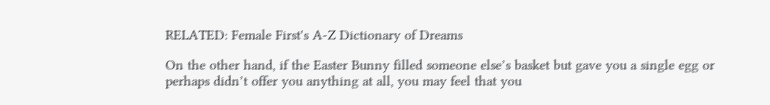RELATED: Female First's A-Z Dictionary of Dreams

On the other hand, if the Easter Bunny filled someone else’s basket but gave you a single egg or perhaps didn’t offer you anything at all, you may feel that you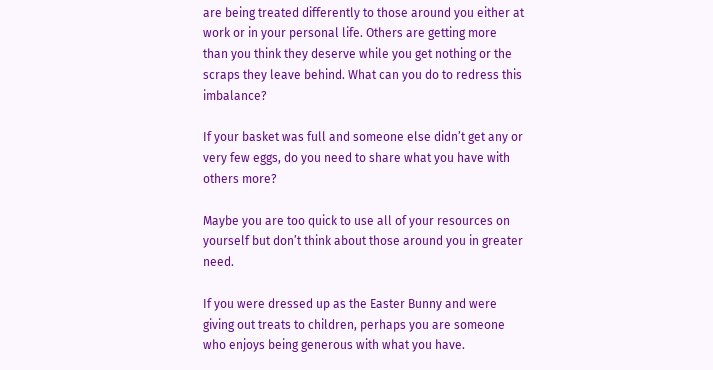are being treated differently to those around you either at work or in your personal life. Others are getting more than you think they deserve while you get nothing or the scraps they leave behind. What can you do to redress this imbalance?

If your basket was full and someone else didn’t get any or very few eggs, do you need to share what you have with others more?

Maybe you are too quick to use all of your resources on yourself but don’t think about those around you in greater need.

If you were dressed up as the Easter Bunny and were giving out treats to children, perhaps you are someone who enjoys being generous with what you have.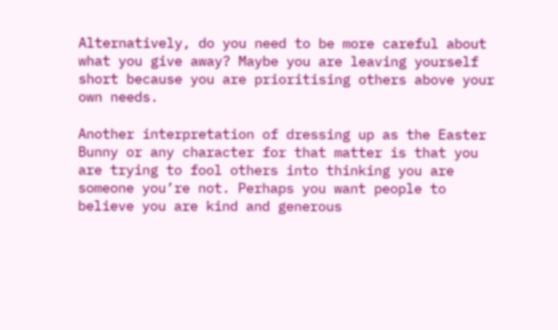Alternatively, do you need to be more careful about what you give away? Maybe you are leaving yourself short because you are prioritising others above your own needs.

Another interpretation of dressing up as the Easter Bunny or any character for that matter is that you are trying to fool others into thinking you are someone you’re not. Perhaps you want people to believe you are kind and generous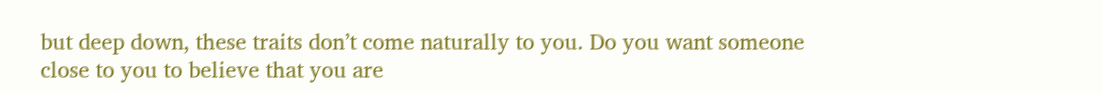but deep down, these traits don’t come naturally to you. Do you want someone close to you to believe that you are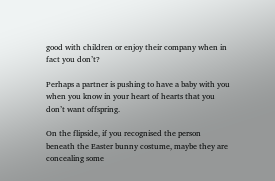good with children or enjoy their company when in fact you don’t?

Perhaps a partner is pushing to have a baby with you when you know in your heart of hearts that you don’t want offspring.

On the flipside, if you recognised the person beneath the Easter bunny costume, maybe they are concealing some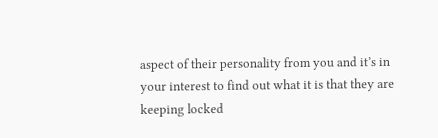aspect of their personality from you and it’s in your interest to find out what it is that they are keeping locked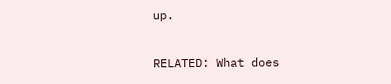up.

RELATED: What does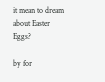it mean to dream about Easter Eggs?

by for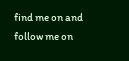find me on and follow me on